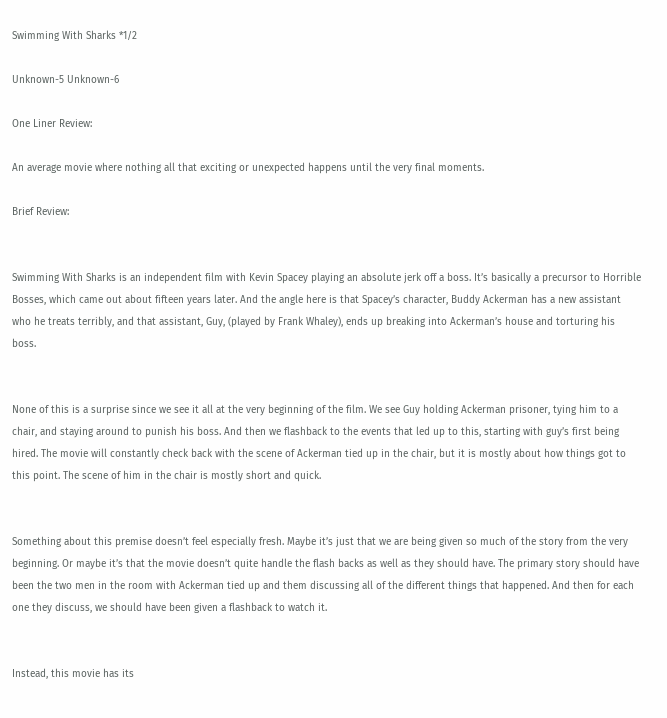Swimming With Sharks *1/2

Unknown-5 Unknown-6

One Liner Review:

An average movie where nothing all that exciting or unexpected happens until the very final moments.

Brief Review:


Swimming With Sharks is an independent film with Kevin Spacey playing an absolute jerk off a boss. It’s basically a precursor to Horrible Bosses, which came out about fifteen years later. And the angle here is that Spacey’s character, Buddy Ackerman has a new assistant who he treats terribly, and that assistant, Guy, (played by Frank Whaley), ends up breaking into Ackerman’s house and torturing his boss.


None of this is a surprise since we see it all at the very beginning of the film. We see Guy holding Ackerman prisoner, tying him to a chair, and staying around to punish his boss. And then we flashback to the events that led up to this, starting with guy’s first being hired. The movie will constantly check back with the scene of Ackerman tied up in the chair, but it is mostly about how things got to this point. The scene of him in the chair is mostly short and quick.


Something about this premise doesn’t feel especially fresh. Maybe it’s just that we are being given so much of the story from the very beginning. Or maybe it’s that the movie doesn’t quite handle the flash backs as well as they should have. The primary story should have been the two men in the room with Ackerman tied up and them discussing all of the different things that happened. And then for each one they discuss, we should have been given a flashback to watch it.


Instead, this movie has its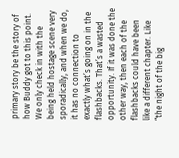primary story be the story of how Buddy got to this point. We only check in with the being held hostage scene very sporadically, and when we do, it has no connection to exactly what’s going on in the flashbacks. That’s a wasted opportunity. If it was done the other way, then each of the flashbacks could have been like a different chapter. Like “the night of the big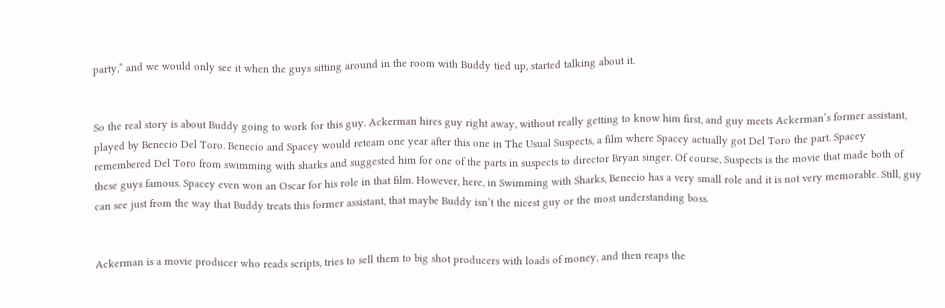party,” and we would only see it when the guys sitting around in the room with Buddy tied up, started talking about it.


So the real story is about Buddy going to work for this guy. Ackerman hires guy right away, without really getting to know him first, and guy meets Ackerman’s former assistant, played by Benecio Del Toro. Benecio and Spacey would reteam one year after this one in The Usual Suspects, a film where Spacey actually got Del Toro the part. Spacey remembered Del Toro from swimming with sharks and suggested him for one of the parts in suspects to director Bryan singer. Of course, Suspects is the movie that made both of these guys famous. Spacey even won an Oscar for his role in that film. However, here, in Swimming with Sharks, Benecio has a very small role and it is not very memorable. Still, guy can see just from the way that Buddy treats this former assistant, that maybe Buddy isn’t the nicest guy or the most understanding boss.


Ackerman is a movie producer who reads scripts, tries to sell them to big shot producers with loads of money, and then reaps the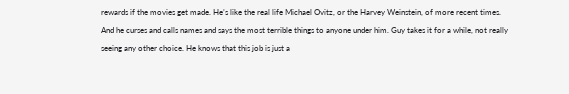rewards if the movies get made. He’s like the real life Michael Ovitz, or the Harvey Weinstein, of more recent times. And he curses and calls names and says the most terrible things to anyone under him. Guy takes it for a while, not really seeing any other choice. He knows that this job is just a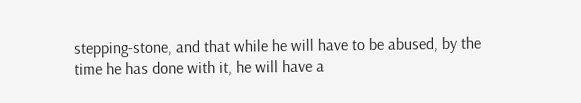stepping-stone, and that while he will have to be abused, by the time he has done with it, he will have a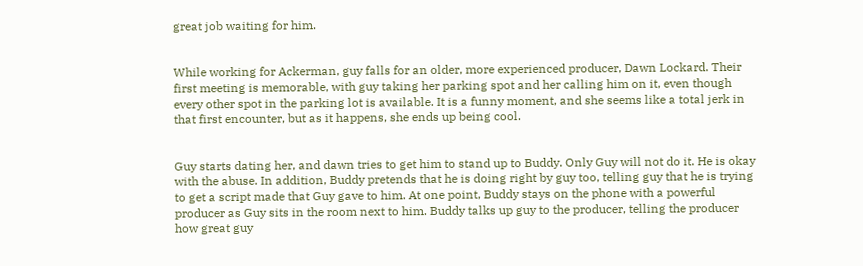great job waiting for him.


While working for Ackerman, guy falls for an older, more experienced producer, Dawn Lockard. Their first meeting is memorable, with guy taking her parking spot and her calling him on it, even though every other spot in the parking lot is available. It is a funny moment, and she seems like a total jerk in that first encounter, but as it happens, she ends up being cool.


Guy starts dating her, and dawn tries to get him to stand up to Buddy. Only Guy will not do it. He is okay with the abuse. In addition, Buddy pretends that he is doing right by guy too, telling guy that he is trying to get a script made that Guy gave to him. At one point, Buddy stays on the phone with a powerful producer as Guy sits in the room next to him. Buddy talks up guy to the producer, telling the producer how great guy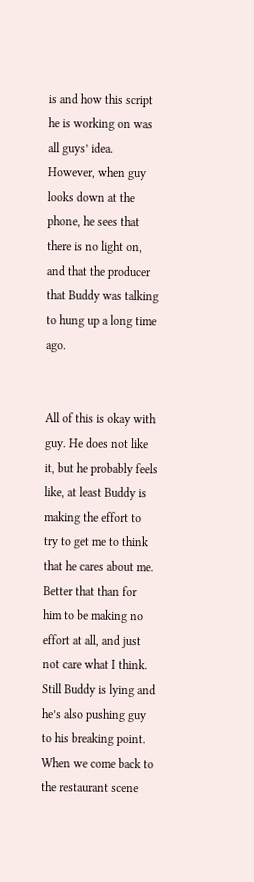is and how this script he is working on was all guys’ idea. However, when guy looks down at the phone, he sees that there is no light on, and that the producer that Buddy was talking to hung up a long time ago.


All of this is okay with guy. He does not like it, but he probably feels like, at least Buddy is making the effort to try to get me to think that he cares about me. Better that than for him to be making no effort at all, and just not care what I think. Still Buddy is lying and he’s also pushing guy to his breaking point. When we come back to the restaurant scene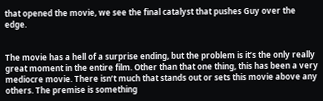that opened the movie, we see the final catalyst that pushes Guy over the edge.


The movie has a hell of a surprise ending, but the problem is it’s the only really great moment in the entire film. Other than that one thing, this has been a very mediocre movie. There isn’t much that stands out or sets this movie above any others. The premise is something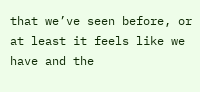that we’ve seen before, or at least it feels like we have and the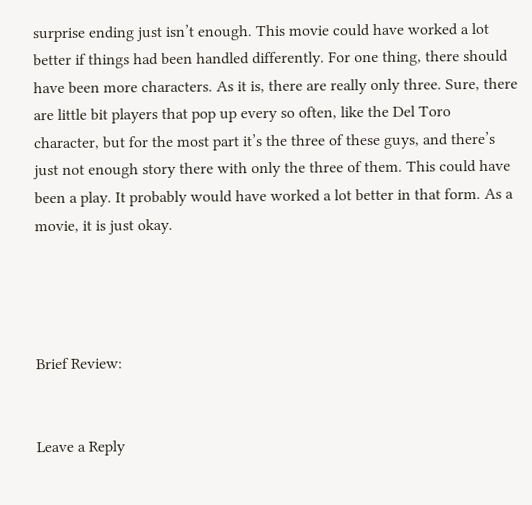surprise ending just isn’t enough. This movie could have worked a lot better if things had been handled differently. For one thing, there should have been more characters. As it is, there are really only three. Sure, there are little bit players that pop up every so often, like the Del Toro character, but for the most part it’s the three of these guys, and there’s just not enough story there with only the three of them. This could have been a play. It probably would have worked a lot better in that form. As a movie, it is just okay.




Brief Review:


Leave a Reply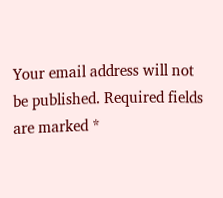Your email address will not be published. Required fields are marked *